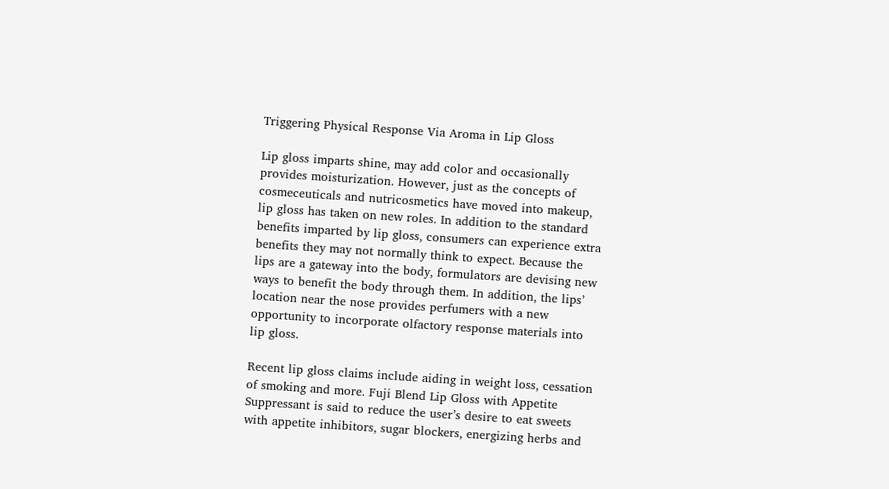Triggering Physical Response Via Aroma in Lip Gloss

Lip gloss imparts shine, may add color and occasionally provides moisturization. However, just as the concepts of cosmeceuticals and nutricosmetics have moved into makeup, lip gloss has taken on new roles. In addition to the standard benefits imparted by lip gloss, consumers can experience extra benefits they may not normally think to expect. Because the lips are a gateway into the body, formulators are devising new ways to benefit the body through them. In addition, the lips’ location near the nose provides perfumers with a new opportunity to incorporate olfactory response materials into lip gloss.

Recent lip gloss claims include aiding in weight loss, cessation of smoking and more. Fuji Blend Lip Gloss with Appetite Suppressant is said to reduce the user’s desire to eat sweets with appetite inhibitors, sugar blockers, energizing herbs and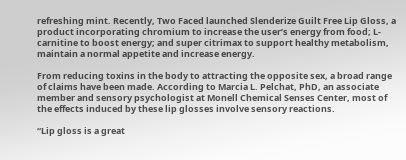refreshing mint. Recently, Two Faced launched Slenderize Guilt Free Lip Gloss, a product incorporating chromium to increase the user’s energy from food; L-carnitine to boost energy; and super citrimax to support healthy metabolism, maintain a normal appetite and increase energy.

From reducing toxins in the body to attracting the opposite sex, a broad range of claims have been made. According to Marcia L. Pelchat, PhD, an associate member and sensory psychologist at Monell Chemical Senses Center, most of the effects induced by these lip glosses involve sensory reactions.

“Lip gloss is a great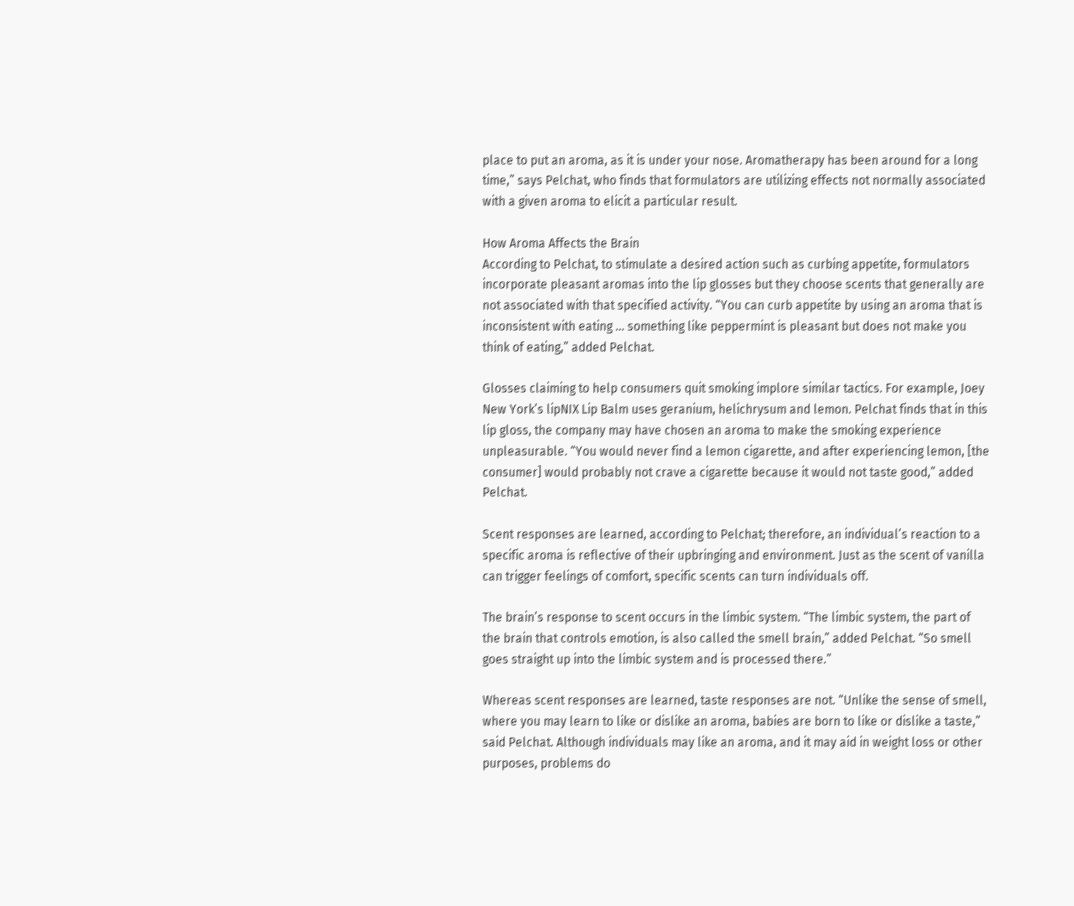place to put an aroma, as it is under your nose. Aromatherapy has been around for a long time,” says Pelchat, who finds that formulators are utilizing effects not normally associated with a given aroma to elicit a particular result.

How Aroma Affects the Brain
According to Pelchat, to stimulate a desired action such as curbing appetite, formulators incorporate pleasant aromas into the lip glosses but they choose scents that generally are not associated with that specified activity. “You can curb appetite by using an aroma that is inconsistent with eating ... something like peppermint is pleasant but does not make you think of eating,” added Pelchat.

Glosses claiming to help consumers quit smoking implore similar tactics. For example, Joey New York’s lipNIX Lip Balm uses geranium, helichrysum and lemon. Pelchat finds that in this lip gloss, the company may have chosen an aroma to make the smoking experience unpleasurable. “You would never find a lemon cigarette, and after experiencing lemon, [the consumer] would probably not crave a cigarette because it would not taste good,” added Pelchat.

Scent responses are learned, according to Pelchat; therefore, an individual’s reaction to a specific aroma is reflective of their upbringing and environment. Just as the scent of vanilla can trigger feelings of comfort, specific scents can turn individuals off.

The brain’s response to scent occurs in the limbic system. “The limbic system, the part of the brain that controls emotion, is also called the smell brain,” added Pelchat. “So smell goes straight up into the limbic system and is processed there.”

Whereas scent responses are learned, taste responses are not. “Unlike the sense of smell, where you may learn to like or dislike an aroma, babies are born to like or dislike a taste,” said Pelchat. Although individuals may like an aroma, and it may aid in weight loss or other purposes, problems do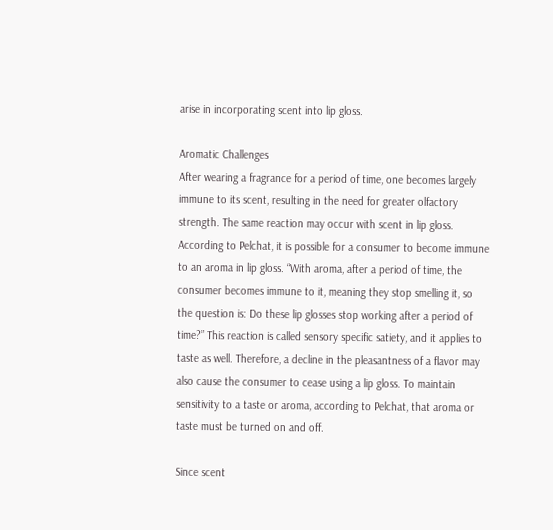arise in incorporating scent into lip gloss.

Aromatic Challenges
After wearing a fragrance for a period of time, one becomes largely immune to its scent, resulting in the need for greater olfactory strength. The same reaction may occur with scent in lip gloss. According to Pelchat, it is possible for a consumer to become immune to an aroma in lip gloss. “With aroma, after a period of time, the consumer becomes immune to it, meaning they stop smelling it, so the question is: Do these lip glosses stop working after a period of time?” This reaction is called sensory specific satiety, and it applies to taste as well. Therefore, a decline in the pleasantness of a flavor may also cause the consumer to cease using a lip gloss. To maintain sensitivity to a taste or aroma, according to Pelchat, that aroma or taste must be turned on and off.

Since scent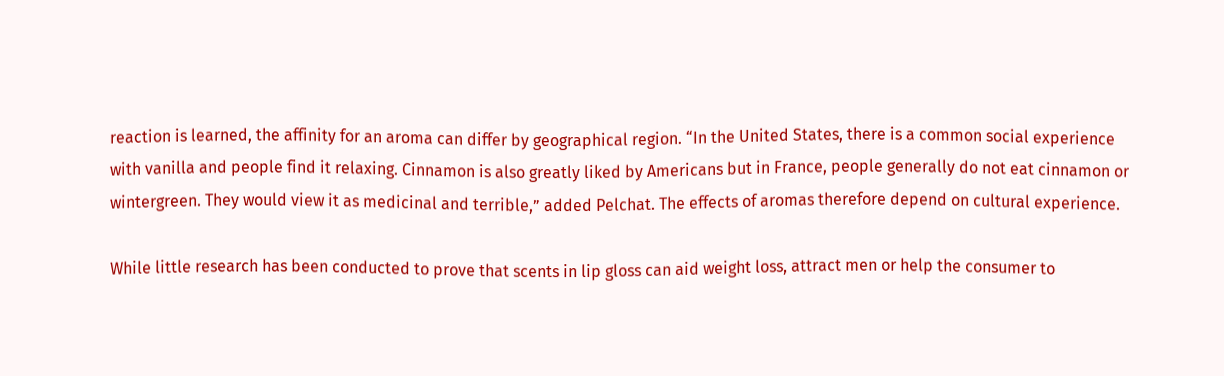reaction is learned, the affinity for an aroma can differ by geographical region. “In the United States, there is a common social experience with vanilla and people find it relaxing. Cinnamon is also greatly liked by Americans but in France, people generally do not eat cinnamon or wintergreen. They would view it as medicinal and terrible,” added Pelchat. The effects of aromas therefore depend on cultural experience.

While little research has been conducted to prove that scents in lip gloss can aid weight loss, attract men or help the consumer to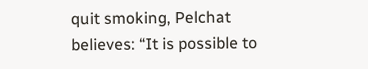quit smoking, Pelchat believes: “It is possible to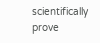scientifically prove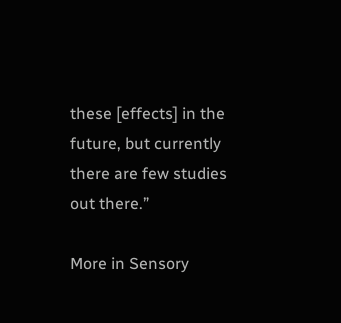these [effects] in the future, but currently there are few studies out there.”

More in Sensory